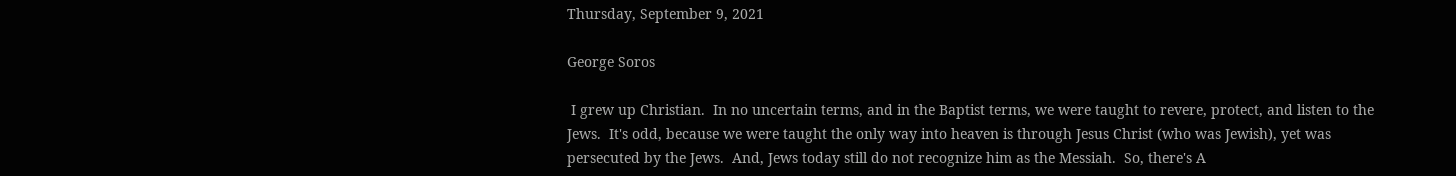Thursday, September 9, 2021

George Soros

 I grew up Christian.  In no uncertain terms, and in the Baptist terms, we were taught to revere, protect, and listen to the Jews.  It's odd, because we were taught the only way into heaven is through Jesus Christ (who was Jewish), yet was persecuted by the Jews.  And, Jews today still do not recognize him as the Messiah.  So, there's A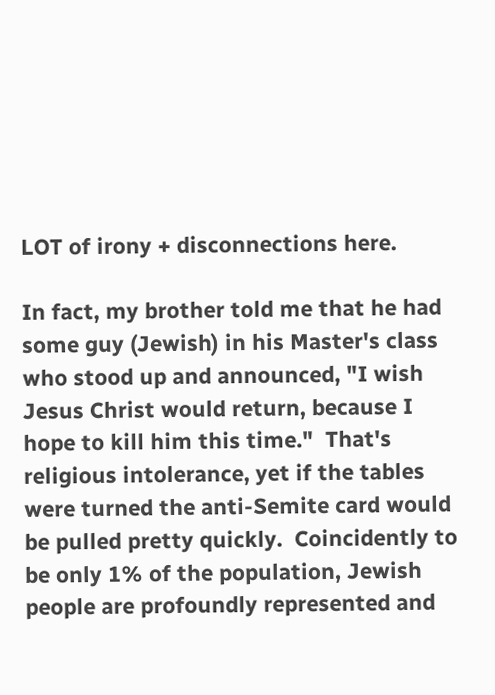LOT of irony + disconnections here.

In fact, my brother told me that he had some guy (Jewish) in his Master's class who stood up and announced, "I wish Jesus Christ would return, because I hope to kill him this time."  That's religious intolerance, yet if the tables were turned the anti-Semite card would be pulled pretty quickly.  Coincidently to be only 1% of the population, Jewish people are profoundly represented and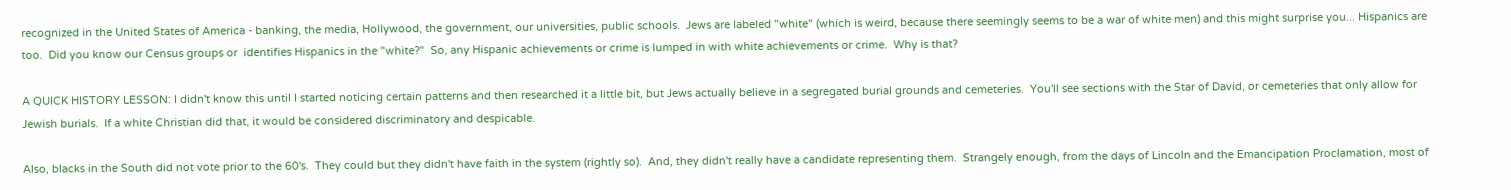recognized in the United States of America - banking, the media, Hollywood, the government, our universities, public schools.  Jews are labeled "white" (which is weird, because there seemingly seems to be a war of white men) and this might surprise you... Hispanics are too.  Did you know our Census groups or  identifies Hispanics in the "white?"  So, any Hispanic achievements or crime is lumped in with white achievements or crime.  Why is that?

A QUICK HISTORY LESSON: I didn't know this until I started noticing certain patterns and then researched it a little bit, but Jews actually believe in a segregated burial grounds and cemeteries.  You'll see sections with the Star of David, or cemeteries that only allow for Jewish burials.  If a white Christian did that, it would be considered discriminatory and despicable.

Also, blacks in the South did not vote prior to the 60's.  They could but they didn't have faith in the system (rightly so).  And, they didn't really have a candidate representing them.  Strangely enough, from the days of Lincoln and the Emancipation Proclamation, most of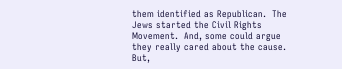them identified as Republican.  The Jews started the Civil Rights Movement.  And, some could argue they really cared about the cause.  But,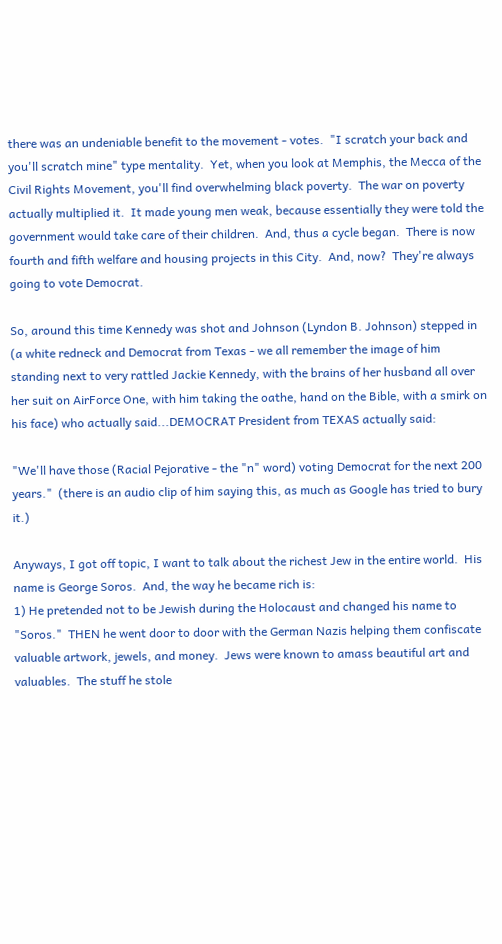there was an undeniable benefit to the movement - votes.  "I scratch your back and you'll scratch mine" type mentality.  Yet, when you look at Memphis, the Mecca of the Civil Rights Movement, you'll find overwhelming black poverty.  The war on poverty actually multiplied it.  It made young men weak, because essentially they were told the government would take care of their children.  And, thus a cycle began.  There is now fourth and fifth welfare and housing projects in this City.  And, now?  They're always going to vote Democrat.

So, around this time Kennedy was shot and Johnson (Lyndon B. Johnson) stepped in (a white redneck and Democrat from Texas - we all remember the image of him standing next to very rattled Jackie Kennedy, with the brains of her husband all over her suit on AirForce One, with him taking the oathe, hand on the Bible, with a smirk on his face) who actually said...DEMOCRAT President from TEXAS actually said:

"We'll have those (Racial Pejorative - the "n" word) voting Democrat for the next 200 years."  (there is an audio clip of him saying this, as much as Google has tried to bury it.)

Anyways, I got off topic, I want to talk about the richest Jew in the entire world.  His name is George Soros.  And, the way he became rich is:
1) He pretended not to be Jewish during the Holocaust and changed his name to "Soros."  THEN he went door to door with the German Nazis helping them confiscate valuable artwork, jewels, and money.  Jews were known to amass beautiful art and valuables.  The stuff he stole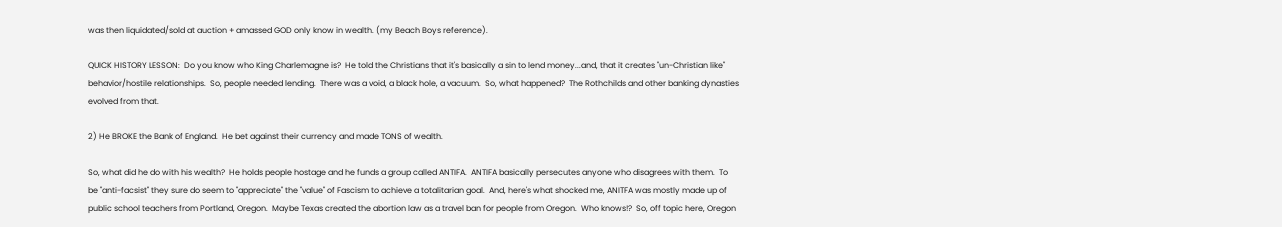was then liquidated/sold at auction + amassed GOD only know in wealth. (my Beach Boys reference).

QUICK HISTORY LESSON:  Do you know who King Charlemagne is?  He told the Christians that it's basically a sin to lend money...and, that it creates "un-Christian like" behavior/hostile relationships.  So, people needed lending.  There was a void, a black hole, a vacuum.  So, what happened?  The Rothchilds and other banking dynasties evolved from that.

2) He BROKE the Bank of England.  He bet against their currency and made TONS of wealth.

So, what did he do with his wealth?  He holds people hostage and he funds a group called ANTIFA.  ANTIFA basically persecutes anyone who disagrees with them.  To be "anti-facsist" they sure do seem to "appreciate" the "value" of Fascism to achieve a totalitarian goal.  And, here's what shocked me, ANITFA was mostly made up of public school teachers from Portland, Oregon.  Maybe Texas created the abortion law as a travel ban for people from Oregon.  Who knows!?  So, off topic here, Oregon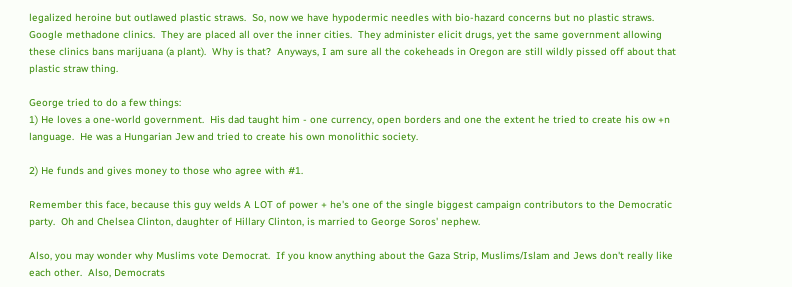legalized heroine but outlawed plastic straws.  So, now we have hypodermic needles with bio-hazard concerns but no plastic straws.  Google methadone clinics.  They are placed all over the inner cities.  They administer elicit drugs, yet the same government allowing these clinics bans marijuana (a plant).  Why is that?  Anyways, I am sure all the cokeheads in Oregon are still wildly pissed off about that plastic straw thing.

George tried to do a few things:
1) He loves a one-world government.  His dad taught him - one currency, open borders and one the extent he tried to create his ow +n language.  He was a Hungarian Jew and tried to create his own monolithic society.

2) He funds and gives money to those who agree with #1.

Remember this face, because this guy welds A LOT of power + he's one of the single biggest campaign contributors to the Democratic party.  Oh and Chelsea Clinton, daughter of Hillary Clinton, is married to George Soros' nephew.

Also, you may wonder why Muslims vote Democrat.  If you know anything about the Gaza Strip, Muslims/Islam and Jews don't really like each other.  Also, Democrats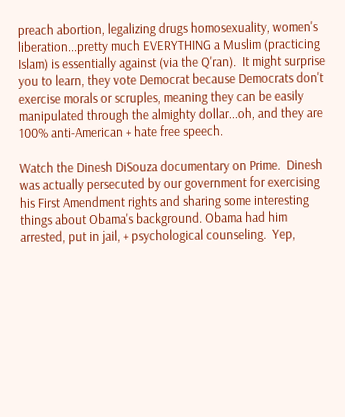preach abortion, legalizing drugs homosexuality, women's liberation...pretty much EVERYTHING a Muslim (practicing Islam) is essentially against (via the Q'ran).  It might surprise you to learn, they vote Democrat because Democrats don't exercise morals or scruples, meaning they can be easily manipulated through the almighty dollar...oh, and they are 100% anti-American + hate free speech.

Watch the Dinesh DiSouza documentary on Prime.  Dinesh was actually persecuted by our government for exercising his First Amendment rights and sharing some interesting things about Obama's background. Obama had him arrested, put in jail, + psychological counseling.  Yep,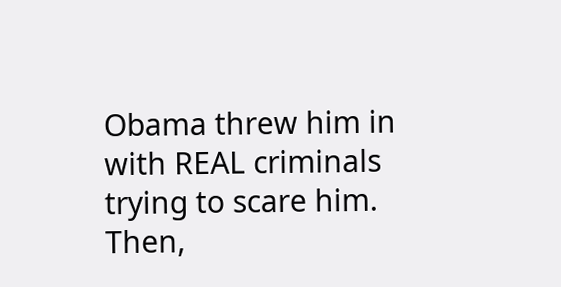Obama threw him in with REAL criminals trying to scare him.  Then,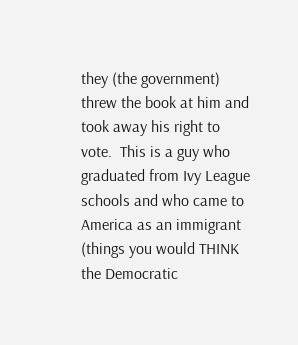they (the government) threw the book at him and took away his right to vote.  This is a guy who graduated from Ivy League schools and who came to America as an immigrant (things you would THINK the Democratic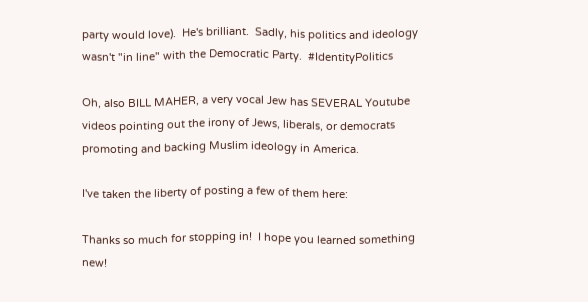party would love).  He's brilliant.  Sadly, his politics and ideology wasn't "in line" with the Democratic Party.  #IdentityPolitics

Oh, also BILL MAHER, a very vocal Jew has SEVERAL Youtube videos pointing out the irony of Jews, liberals, or democrats promoting and backing Muslim ideology in America.

I've taken the liberty of posting a few of them here:

Thanks so much for stopping in!  I hope you learned something new!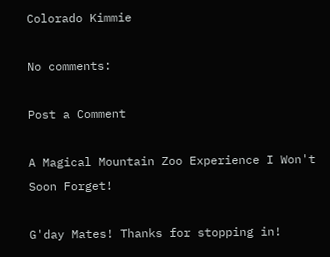Colorado Kimmie

No comments:

Post a Comment

A Magical Mountain Zoo Experience I Won't Soon Forget!

G'day Mates! Thanks for stopping in!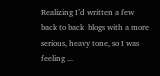Realizing I’d written a few back to back  blogs with a more serious, heavy tone, so I was feeling ...